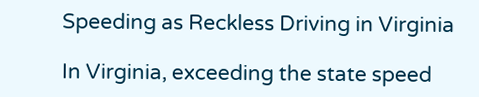Speeding as Reckless Driving in Virginia

In Virginia, exceeding the state speed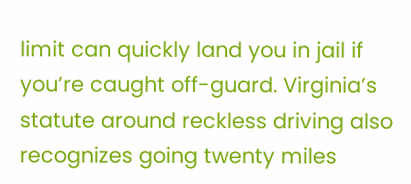limit can quickly land you in jail if you’re caught off-guard. Virginia’s statute around reckless driving also recognizes going twenty miles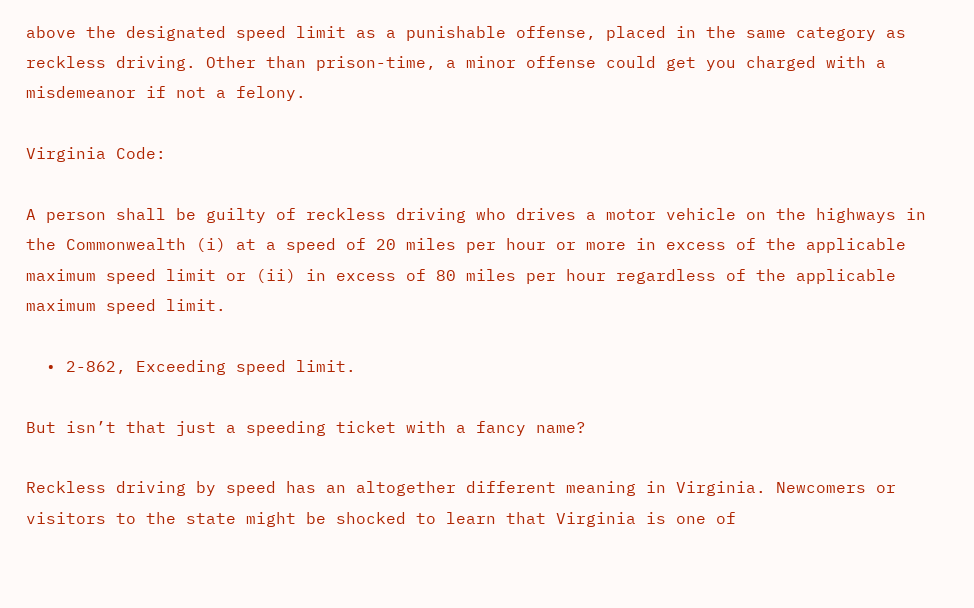above the designated speed limit as a punishable offense, placed in the same category as reckless driving. Other than prison-time, a minor offense could get you charged with a misdemeanor if not a felony.

Virginia Code:

A person shall be guilty of reckless driving who drives a motor vehicle on the highways in the Commonwealth (i) at a speed of 20 miles per hour or more in excess of the applicable maximum speed limit or (ii) in excess of 80 miles per hour regardless of the applicable maximum speed limit.

  • 2-862, Exceeding speed limit.

But isn’t that just a speeding ticket with a fancy name?

Reckless driving by speed has an altogether different meaning in Virginia. Newcomers or visitors to the state might be shocked to learn that Virginia is one of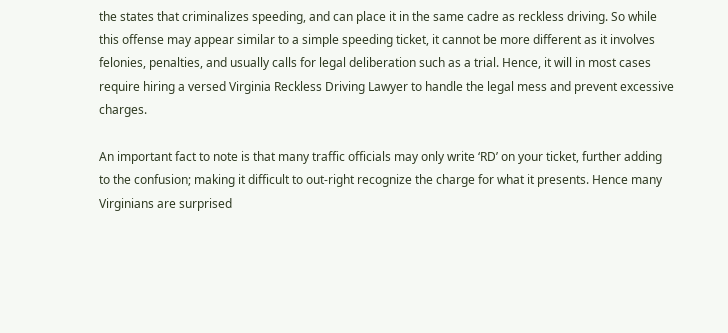the states that criminalizes speeding, and can place it in the same cadre as reckless driving. So while this offense may appear similar to a simple speeding ticket, it cannot be more different as it involves felonies, penalties, and usually calls for legal deliberation such as a trial. Hence, it will in most cases require hiring a versed Virginia Reckless Driving Lawyer to handle the legal mess and prevent excessive charges.

An important fact to note is that many traffic officials may only write ‘RD’ on your ticket, further adding to the confusion; making it difficult to out-right recognize the charge for what it presents. Hence many Virginians are surprised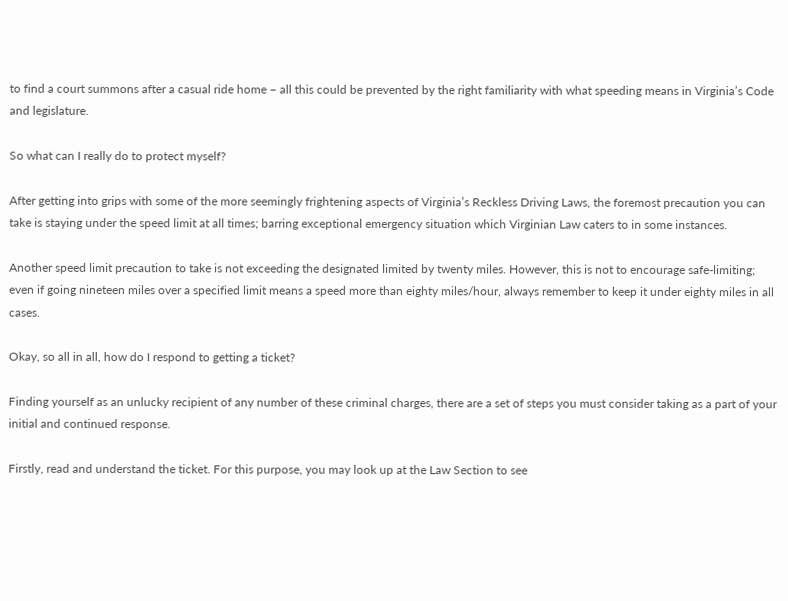to find a court summons after a casual ride home – all this could be prevented by the right familiarity with what speeding means in Virginia’s Code and legislature.

So what can I really do to protect myself?

After getting into grips with some of the more seemingly frightening aspects of Virginia’s Reckless Driving Laws, the foremost precaution you can take is staying under the speed limit at all times; barring exceptional emergency situation which Virginian Law caters to in some instances.

Another speed limit precaution to take is not exceeding the designated limited by twenty miles. However, this is not to encourage safe-limiting; even if going nineteen miles over a specified limit means a speed more than eighty miles/hour, always remember to keep it under eighty miles in all cases.

Okay, so all in all, how do I respond to getting a ticket?

Finding yourself as an unlucky recipient of any number of these criminal charges, there are a set of steps you must consider taking as a part of your initial and continued response.

Firstly, read and understand the ticket. For this purpose, you may look up at the Law Section to see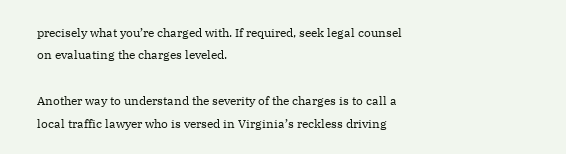precisely what you’re charged with. If required, seek legal counsel on evaluating the charges leveled.

Another way to understand the severity of the charges is to call a local traffic lawyer who is versed in Virginia’s reckless driving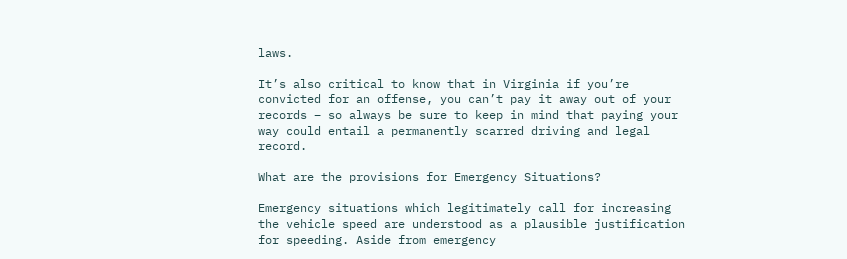laws.

It’s also critical to know that in Virginia if you’re convicted for an offense, you can’t pay it away out of your records – so always be sure to keep in mind that paying your way could entail a permanently scarred driving and legal record.

What are the provisions for Emergency Situations?

Emergency situations which legitimately call for increasing the vehicle speed are understood as a plausible justification for speeding. Aside from emergency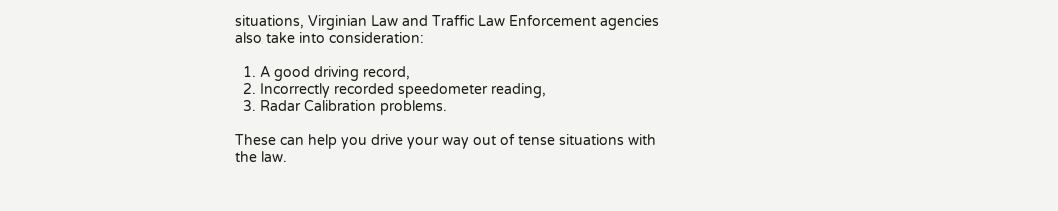situations, Virginian Law and Traffic Law Enforcement agencies also take into consideration:

  1. A good driving record,
  2. Incorrectly recorded speedometer reading,
  3. Radar Calibration problems.

These can help you drive your way out of tense situations with the law.